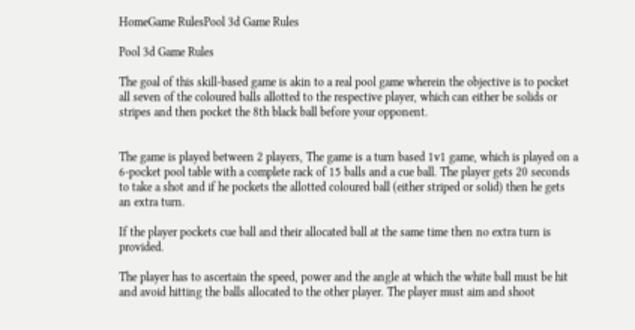HomeGame RulesPool 3d Game Rules

Pool 3d Game Rules

The goal of this skill-based game is akin to a real pool game wherein the objective is to pocket all seven of the coloured balls allotted to the respective player, which can either be solids or stripes and then pocket the 8th black ball before your opponent.


The game is played between 2 players, The game is a turn based 1v1 game, which is played on a 6-pocket pool table with a complete rack of 15 balls and a cue ball. The player gets 20 seconds to take a shot and if he pockets the allotted coloured ball (either striped or solid) then he gets an extra turn.

If the player pockets cue ball and their allocated ball at the same time then no extra turn is provided.

The player has to ascertain the speed, power and the angle at which the white ball must be hit and avoid hitting the balls allocated to the other player. The player must aim and shoot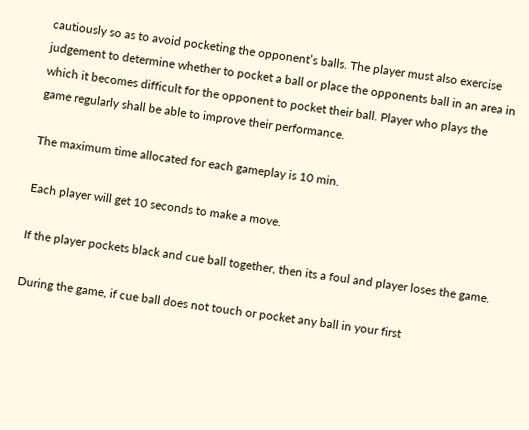cautiously so as to avoid pocketing the opponent’s balls. The player must also exercise judgement to determine whether to pocket a ball or place the opponents ball in an area in which it becomes difficult for the opponent to pocket their ball. Player who plays the game regularly shall be able to improve their performance.

The maximum time allocated for each gameplay is 10 min.

Each player will get 10 seconds to make a move.

If the player pockets black and cue ball together, then its a foul and player loses the game.

During the game, if cue ball does not touch or pocket any ball in your first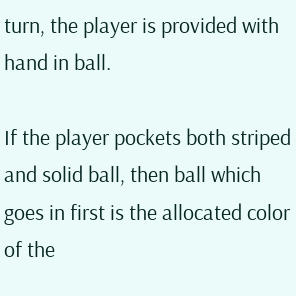turn, the player is provided with hand in ball.

If the player pockets both striped and solid ball, then ball which goes in first is the allocated color of the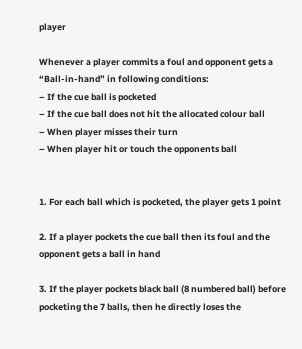player

Whenever a player commits a foul and opponent gets a “Ball-in-hand” in following conditions:
– If the cue ball is pocketed
– If the cue ball does not hit the allocated colour ball
– When player misses their turn
– When player hit or touch the opponents ball


1. For each ball which is pocketed, the player gets 1 point

2. If a player pockets the cue ball then its foul and the opponent gets a ball in hand

3. If the player pockets black ball (8 numbered ball) before pocketing the 7 balls, then he directly loses the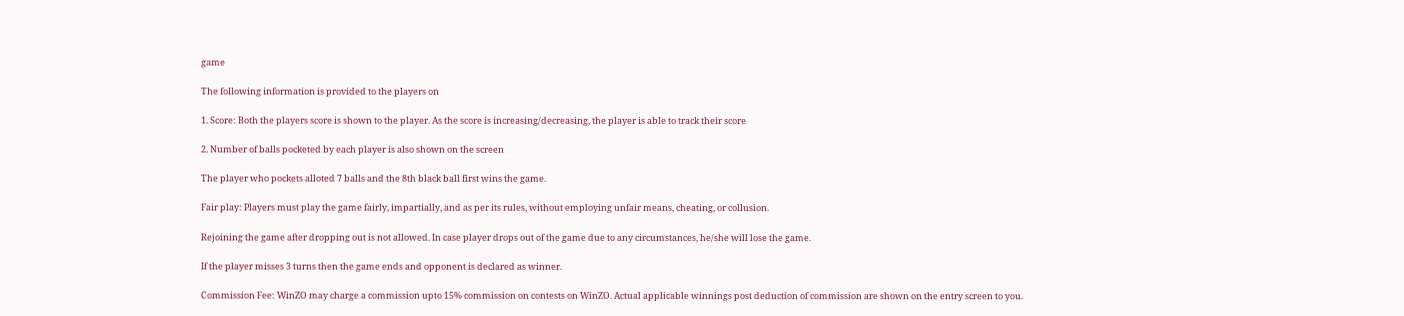game

The following information is provided to the players on

1. Score: Both the players score is shown to the player. As the score is increasing/decreasing, the player is able to track their score

2. Number of balls pocketed by each player is also shown on the screen

The player who pockets alloted 7 balls and the 8th black ball first wins the game.

Fair play: Players must play the game fairly, impartially, and as per its rules, without employing unfair means, cheating, or collusion.

Rejoining the game after dropping out is not allowed. In case player drops out of the game due to any circumstances, he/she will lose the game.

If the player misses 3 turns then the game ends and opponent is declared as winner.

Commission Fee: WinZO may charge a commission upto 15% commission on contests on WinZO. Actual applicable winnings post deduction of commission are shown on the entry screen to you.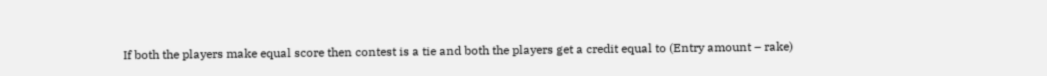If both the players make equal score then contest is a tie and both the players get a credit equal to (Entry amount – rake)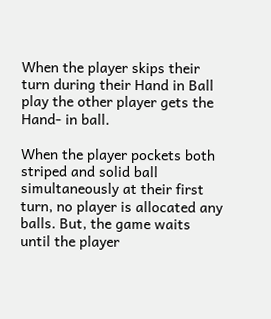When the player skips their turn during their Hand in Ball play the other player gets the Hand- in ball.

When the player pockets both striped and solid ball simultaneously at their first turn, no player is allocated any balls. But, the game waits until the player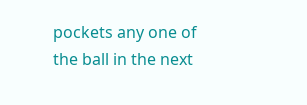pockets any one of the ball in the next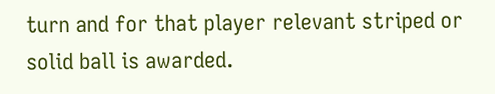turn and for that player relevant striped or solid ball is awarded.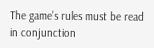The game’s rules must be read in conjunction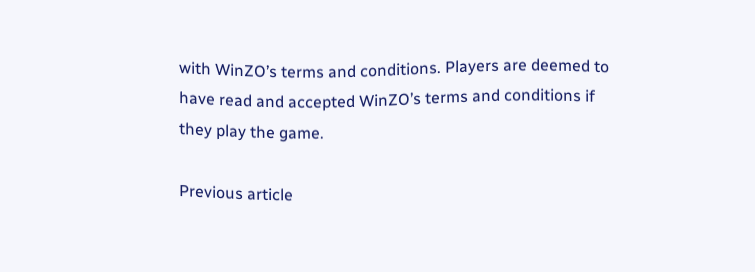with WinZO’s terms and conditions. Players are deemed to have read and accepted WinZO’s terms and conditions if they play the game.

Previous article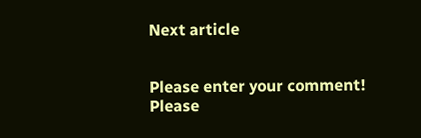Next article


Please enter your comment!
Please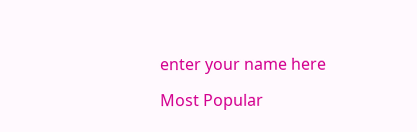enter your name here

Most Popular